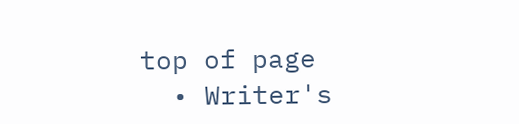top of page
  • Writer's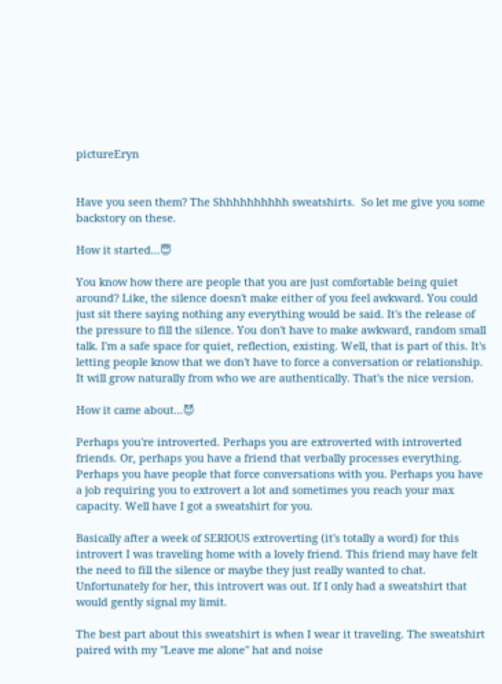pictureEryn


Have you seen them? The Shhhhhhhhhh sweatshirts.  So let me give you some backstory on these.

How it started...😇

You know how there are people that you are just comfortable being quiet around? Like, the silence doesn't make either of you feel awkward. You could just sit there saying nothing any everything would be said. It's the release of the pressure to fill the silence. You don't have to make awkward, random small talk. I'm a safe space for quiet, reflection, existing. Well, that is part of this. It's letting people know that we don't have to force a conversation or relationship. It will grow naturally from who we are authentically. That's the nice version.

How it came about...😈

Perhaps you're introverted. Perhaps you are extroverted with introverted friends. Or, perhaps you have a friend that verbally processes everything. Perhaps you have people that force conversations with you. Perhaps you have a job requiring you to extrovert a lot and sometimes you reach your max capacity. Well have I got a sweatshirt for you.

Basically after a week of SERIOUS extroverting (it's totally a word) for this introvert I was traveling home with a lovely friend. This friend may have felt the need to fill the silence or maybe they just really wanted to chat. Unfortunately for her, this introvert was out. If I only had a sweatshirt that would gently signal my limit.

The best part about this sweatshirt is when I wear it traveling. The sweatshirt paired with my "Leave me alone" hat and noise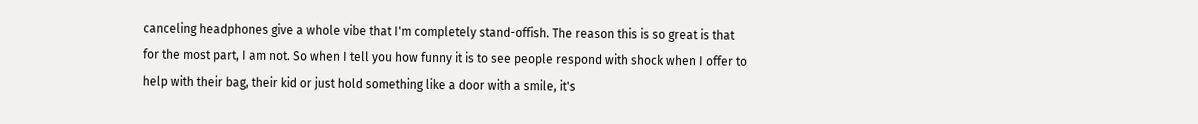canceling headphones give a whole vibe that I'm completely stand-offish. The reason this is so great is that for the most part, I am not. So when I tell you how funny it is to see people respond with shock when I offer to help with their bag, their kid or just hold something like a door with a smile, it's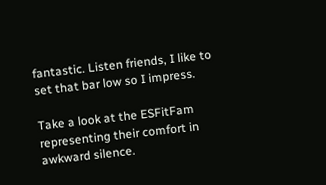fantastic. Listen friends, I like to set that bar low so I impress.

Take a look at the ESFitFam representing their comfort in awkward silence.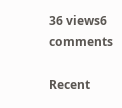36 views6 comments

Recent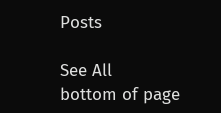Posts

See All
bottom of page